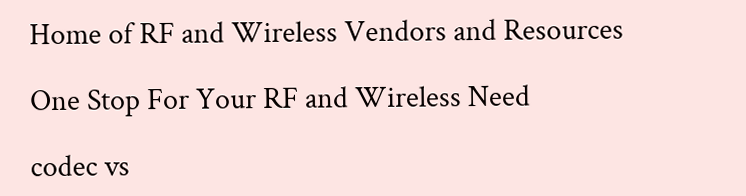Home of RF and Wireless Vendors and Resources

One Stop For Your RF and Wireless Need

codec vs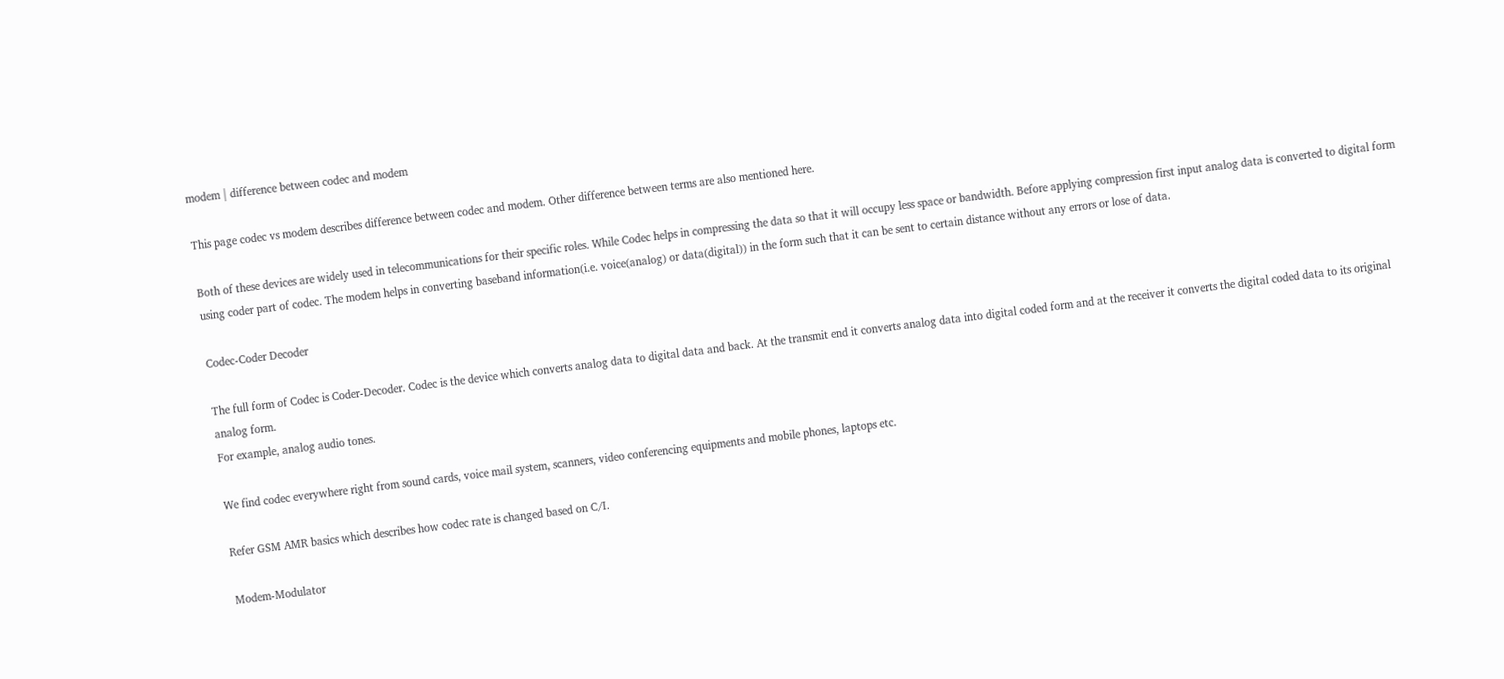modem | difference between codec and modem

This page codec vs modem describes difference between codec and modem. Other difference between terms are also mentioned here.

Both of these devices are widely used in telecommunications for their specific roles. While Codec helps in compressing the data so that it will occupy less space or bandwidth. Before applying compression first input analog data is converted to digital form using coder part of codec. The modem helps in converting baseband information(i.e. voice(analog) or data(digital)) in the form such that it can be sent to certain distance without any errors or lose of data.

Codec-Coder Decoder

The full form of Codec is Coder-Decoder. Codec is the device which converts analog data to digital data and back. At the transmit end it converts analog data into digital coded form and at the receiver it converts the digital coded data to its original analog form.
For example, analog audio tones.

We find codec everywhere right from sound cards, voice mail system, scanners, video conferencing equipments and mobile phones, laptops etc.

Refer GSM AMR basics which describes how codec rate is changed based on C/I.

Modem-Modulator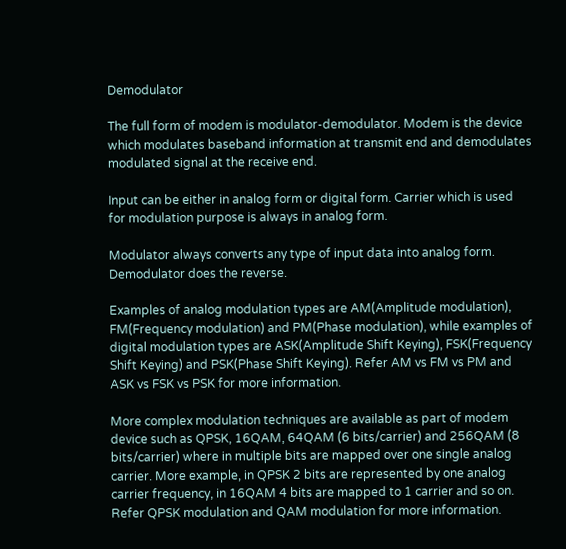Demodulator

The full form of modem is modulator-demodulator. Modem is the device which modulates baseband information at transmit end and demodulates modulated signal at the receive end.

Input can be either in analog form or digital form. Carrier which is used for modulation purpose is always in analog form.

Modulator always converts any type of input data into analog form. Demodulator does the reverse.

Examples of analog modulation types are AM(Amplitude modulation), FM(Frequency modulation) and PM(Phase modulation), while examples of digital modulation types are ASK(Amplitude Shift Keying), FSK(Frequency Shift Keying) and PSK(Phase Shift Keying). Refer AM vs FM vs PM and ASK vs FSK vs PSK for more information.

More complex modulation techniques are available as part of modem device such as QPSK, 16QAM, 64QAM (6 bits/carrier) and 256QAM (8 bits/carrier) where in multiple bits are mapped over one single analog carrier. More example, in QPSK 2 bits are represented by one analog carrier frequency, in 16QAM 4 bits are mapped to 1 carrier and so on. Refer QPSK modulation and QAM modulation for more information.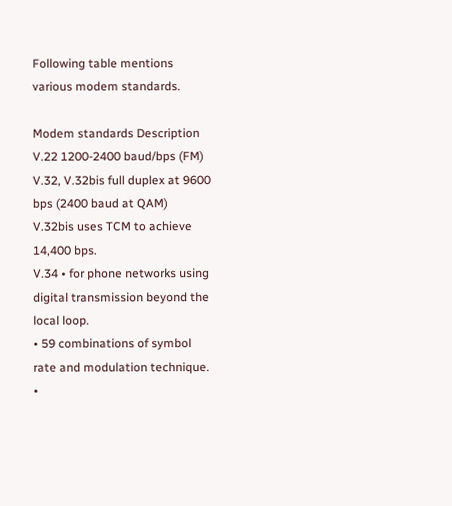Following table mentions various modem standards.

Modem standards Description
V.22 1200-2400 baud/bps (FM)
V.32, V.32bis full duplex at 9600 bps (2400 baud at QAM)
V.32bis uses TCM to achieve 14,400 bps.
V.34 • for phone networks using digital transmission beyond the local loop.
• 59 combinations of symbol rate and modulation technique.
•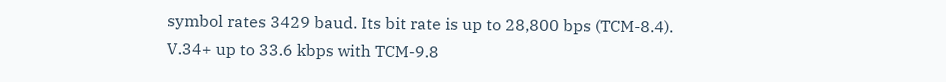symbol rates 3429 baud. Its bit rate is up to 28,800 bps (TCM-8.4).
V.34+ up to 33.6 kbps with TCM-9.8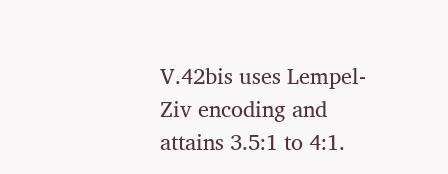V.42bis uses Lempel-Ziv encoding and attains 3.5:1 to 4:1.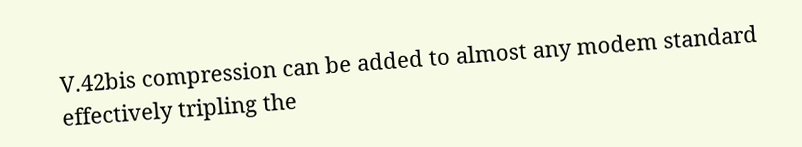V.42bis compression can be added to almost any modem standard effectively tripling the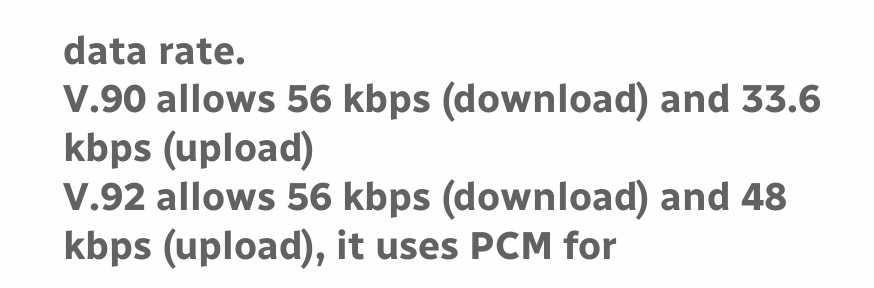data rate.
V.90 allows 56 kbps (download) and 33.6 kbps (upload)
V.92 allows 56 kbps (download) and 48 kbps (upload), it uses PCM for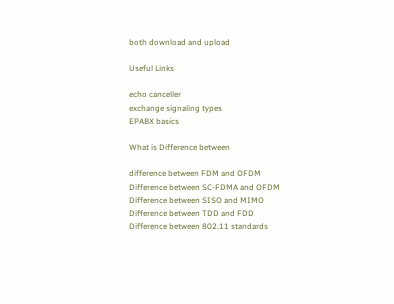both download and upload

Useful Links

echo canceller
exchange signaling types
EPABX basics

What is Difference between

difference between FDM and OFDM
Difference between SC-FDMA and OFDM
Difference between SISO and MIMO
Difference between TDD and FDD
Difference between 802.11 standards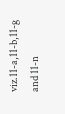viz.11-a,11-b,11-g and 11-n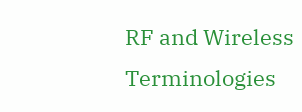RF and Wireless Terminologies